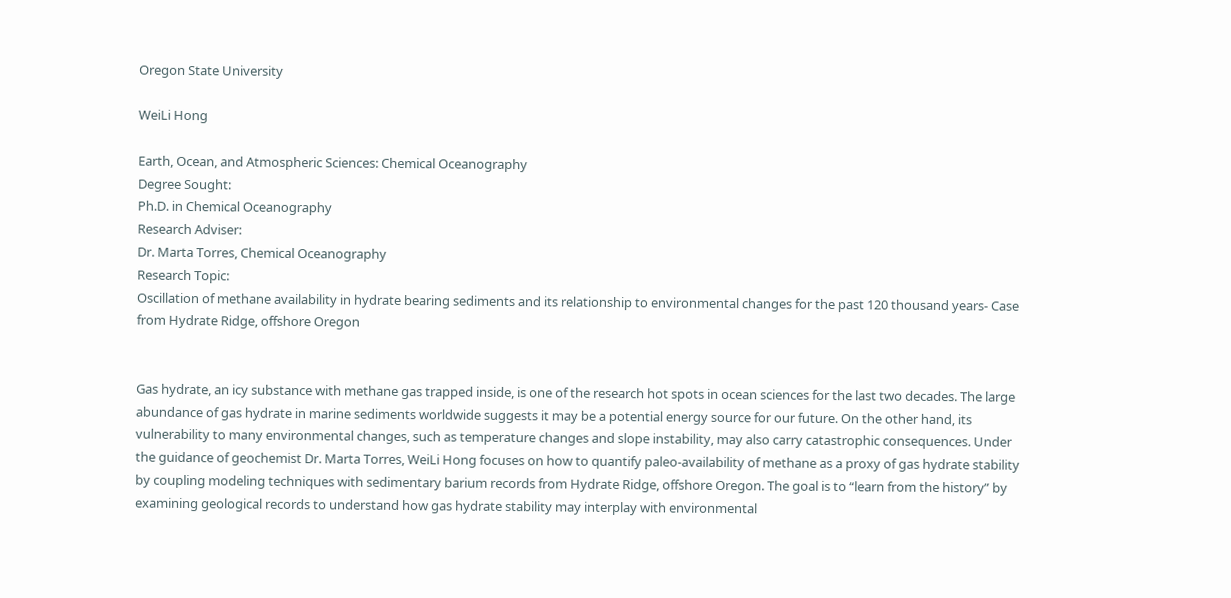Oregon State University

WeiLi Hong

Earth, Ocean, and Atmospheric Sciences: Chemical Oceanography
Degree Sought:
Ph.D. in Chemical Oceanography
Research Adviser:
Dr. Marta Torres, Chemical Oceanography
Research Topic:
Oscillation of methane availability in hydrate bearing sediments and its relationship to environmental changes for the past 120 thousand years- Case from Hydrate Ridge, offshore Oregon


Gas hydrate, an icy substance with methane gas trapped inside, is one of the research hot spots in ocean sciences for the last two decades. The large abundance of gas hydrate in marine sediments worldwide suggests it may be a potential energy source for our future. On the other hand, its vulnerability to many environmental changes, such as temperature changes and slope instability, may also carry catastrophic consequences. Under the guidance of geochemist Dr. Marta Torres, WeiLi Hong focuses on how to quantify paleo-availability of methane as a proxy of gas hydrate stability by coupling modeling techniques with sedimentary barium records from Hydrate Ridge, offshore Oregon. The goal is to “learn from the history” by examining geological records to understand how gas hydrate stability may interplay with environmental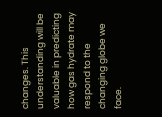changes. This understanding will be valuable in predicting how gas hydrate may respond to the changing globe we face.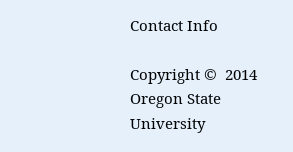Contact Info

Copyright ©  2014 Oregon State University